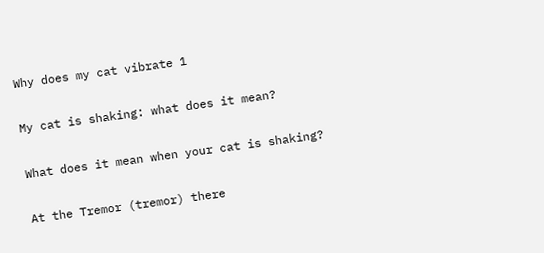Why does my cat vibrate 1

My cat is shaking: what does it mean?

What does it mean when your cat is shaking?

At the Tremor (tremor) there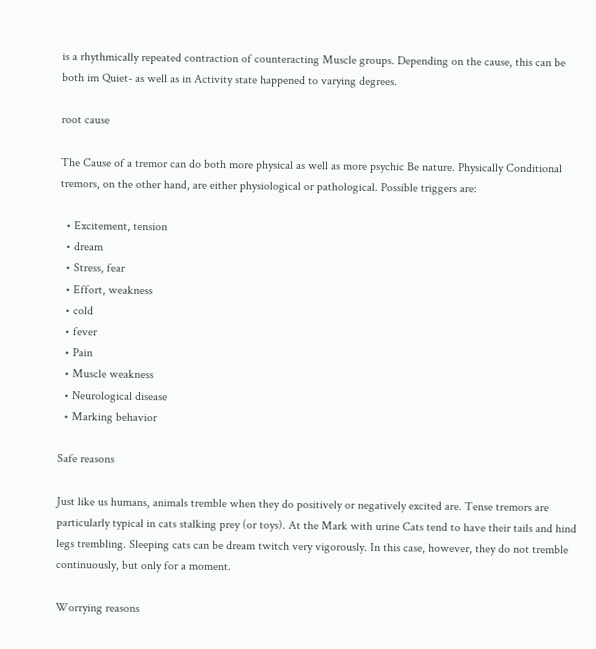is a rhythmically repeated contraction of counteracting Muscle groups. Depending on the cause, this can be both im Quiet- as well as in Activity state happened to varying degrees.

root cause

The Cause of a tremor can do both more physical as well as more psychic Be nature. Physically Conditional tremors, on the other hand, are either physiological or pathological. Possible triggers are:

  • Excitement, tension
  • dream
  • Stress, fear
  • Effort, weakness
  • cold
  • fever
  • Pain
  • Muscle weakness
  • Neurological disease
  • Marking behavior

Safe reasons

Just like us humans, animals tremble when they do positively or negatively excited are. Tense tremors are particularly typical in cats stalking prey (or toys). At the Mark with urine Cats tend to have their tails and hind legs trembling. Sleeping cats can be dream twitch very vigorously. In this case, however, they do not tremble continuously, but only for a moment.

Worrying reasons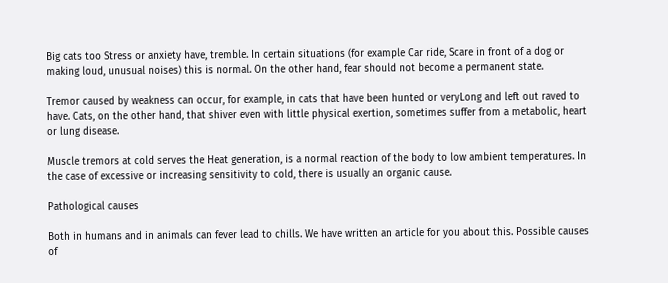Big cats too Stress or anxiety have, tremble. In certain situations (for example Car ride, Scare in front of a dog or making loud, unusual noises) this is normal. On the other hand, fear should not become a permanent state.

Tremor caused by weakness can occur, for example, in cats that have been hunted or veryLong and left out raved to have. Cats, on the other hand, that shiver even with little physical exertion, sometimes suffer from a metabolic, heart or lung disease.

Muscle tremors at cold serves the Heat generation, is a normal reaction of the body to low ambient temperatures. In the case of excessive or increasing sensitivity to cold, there is usually an organic cause.

Pathological causes

Both in humans and in animals can fever lead to chills. We have written an article for you about this. Possible causes of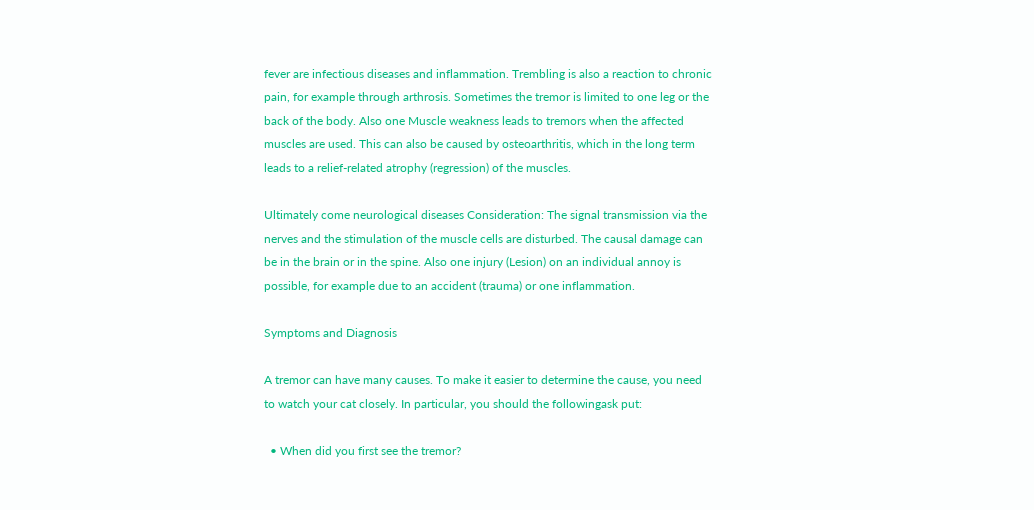fever are infectious diseases and inflammation. Trembling is also a reaction to chronic pain, for example through arthrosis. Sometimes the tremor is limited to one leg or the back of the body. Also one Muscle weakness leads to tremors when the affected muscles are used. This can also be caused by osteoarthritis, which in the long term leads to a relief-related atrophy (regression) of the muscles.

Ultimately come neurological diseases Consideration: The signal transmission via the nerves and the stimulation of the muscle cells are disturbed. The causal damage can be in the brain or in the spine. Also one injury (Lesion) on an individual annoy is possible, for example due to an accident (trauma) or one inflammation.

Symptoms and Diagnosis

A tremor can have many causes. To make it easier to determine the cause, you need to watch your cat closely. In particular, you should the followingask put:

  • When did you first see the tremor?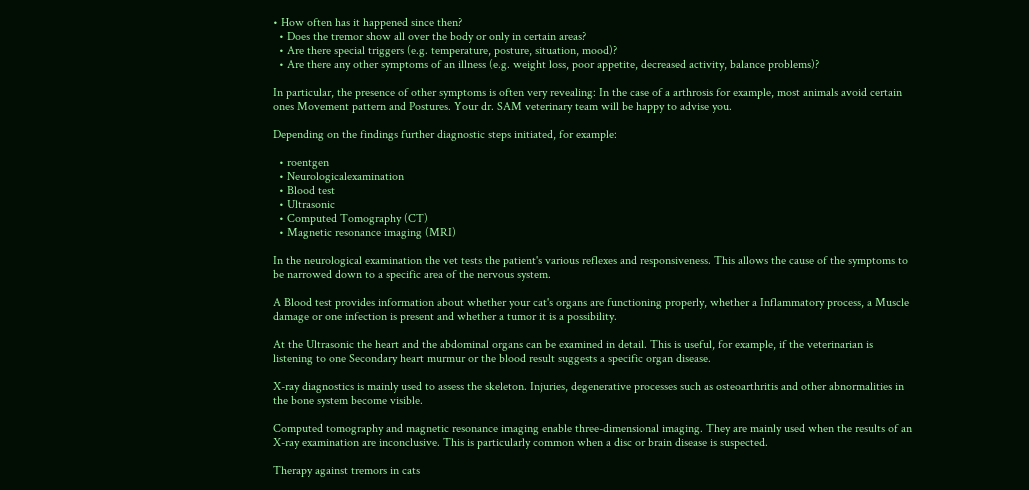• How often has it happened since then?
  • Does the tremor show all over the body or only in certain areas?
  • Are there special triggers (e.g. temperature, posture, situation, mood)?
  • Are there any other symptoms of an illness (e.g. weight loss, poor appetite, decreased activity, balance problems)?

In particular, the presence of other symptoms is often very revealing: In the case of a arthrosis for example, most animals avoid certain ones Movement pattern and Postures. Your dr. SAM veterinary team will be happy to advise you.

Depending on the findings further diagnostic steps initiated, for example:

  • roentgen
  • Neurologicalexamination
  • Blood test
  • Ultrasonic
  • Computed Tomography (CT)
  • Magnetic resonance imaging (MRI)

In the neurological examination the vet tests the patient's various reflexes and responsiveness. This allows the cause of the symptoms to be narrowed down to a specific area of the nervous system.

A Blood test provides information about whether your cat's organs are functioning properly, whether a Inflammatory process, a Muscle damage or one infection is present and whether a tumor it is a possibility.

At the Ultrasonic the heart and the abdominal organs can be examined in detail. This is useful, for example, if the veterinarian is listening to one Secondary heart murmur or the blood result suggests a specific organ disease.

X-ray diagnostics is mainly used to assess the skeleton. Injuries, degenerative processes such as osteoarthritis and other abnormalities in the bone system become visible.

Computed tomography and magnetic resonance imaging enable three-dimensional imaging. They are mainly used when the results of an X-ray examination are inconclusive. This is particularly common when a disc or brain disease is suspected.

Therapy against tremors in cats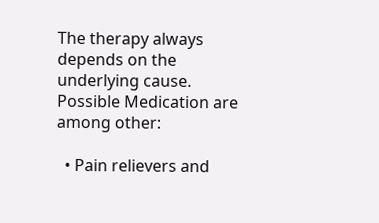The therapy always depends on the underlying cause. Possible Medication are among other:

  • Pain relievers and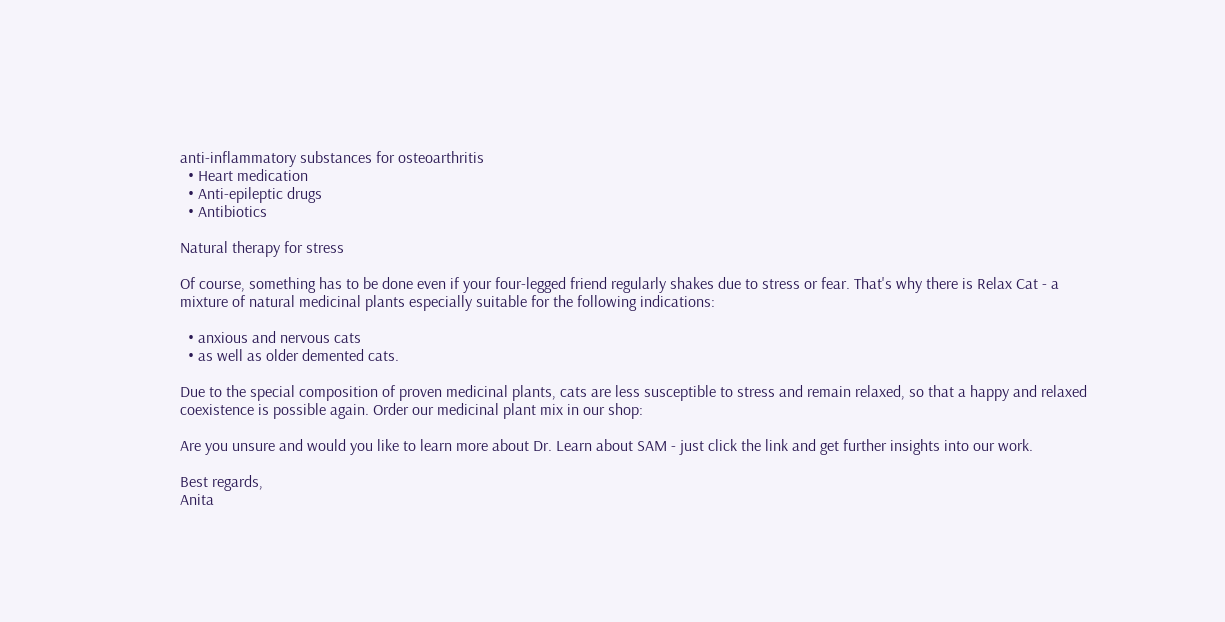anti-inflammatory substances for osteoarthritis
  • Heart medication
  • Anti-epileptic drugs
  • Antibiotics

Natural therapy for stress

Of course, something has to be done even if your four-legged friend regularly shakes due to stress or fear. That's why there is Relax Cat - a mixture of natural medicinal plants especially suitable for the following indications:

  • anxious and nervous cats
  • as well as older demented cats.

Due to the special composition of proven medicinal plants, cats are less susceptible to stress and remain relaxed, so that a happy and relaxed coexistence is possible again. Order our medicinal plant mix in our shop:

Are you unsure and would you like to learn more about Dr. Learn about SAM - just click the link and get further insights into our work.

Best regards,
Anita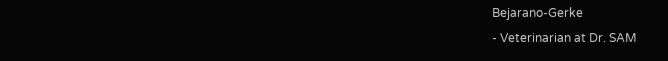Bejarano-Gerke
- Veterinarian at Dr. SAM